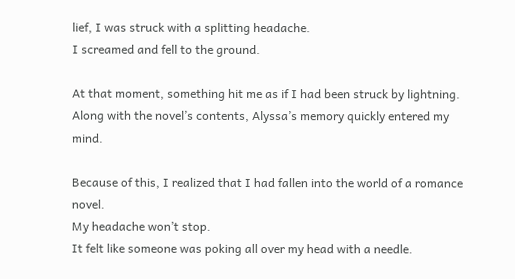lief, I was struck with a splitting headache.
I screamed and fell to the ground.

At that moment, something hit me as if I had been struck by lightning.
Along with the novel’s contents, Alyssa’s memory quickly entered my mind.

Because of this, I realized that I had fallen into the world of a romance novel.
My headache won’t stop.
It felt like someone was poking all over my head with a needle.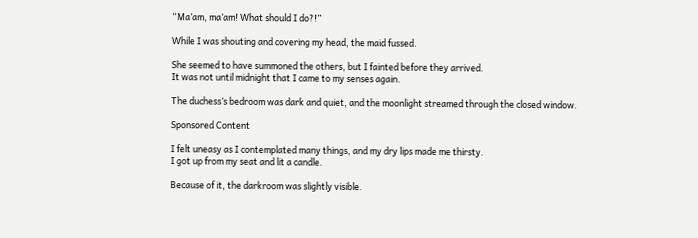“Ma’am, ma’am! What should I do?!”

While I was shouting and covering my head, the maid fussed.

She seemed to have summoned the others, but I fainted before they arrived.
It was not until midnight that I came to my senses again.

The duchess’s bedroom was dark and quiet, and the moonlight streamed through the closed window.

Sponsored Content

I felt uneasy as I contemplated many things, and my dry lips made me thirsty.
I got up from my seat and lit a candle.

Because of it, the darkroom was slightly visible.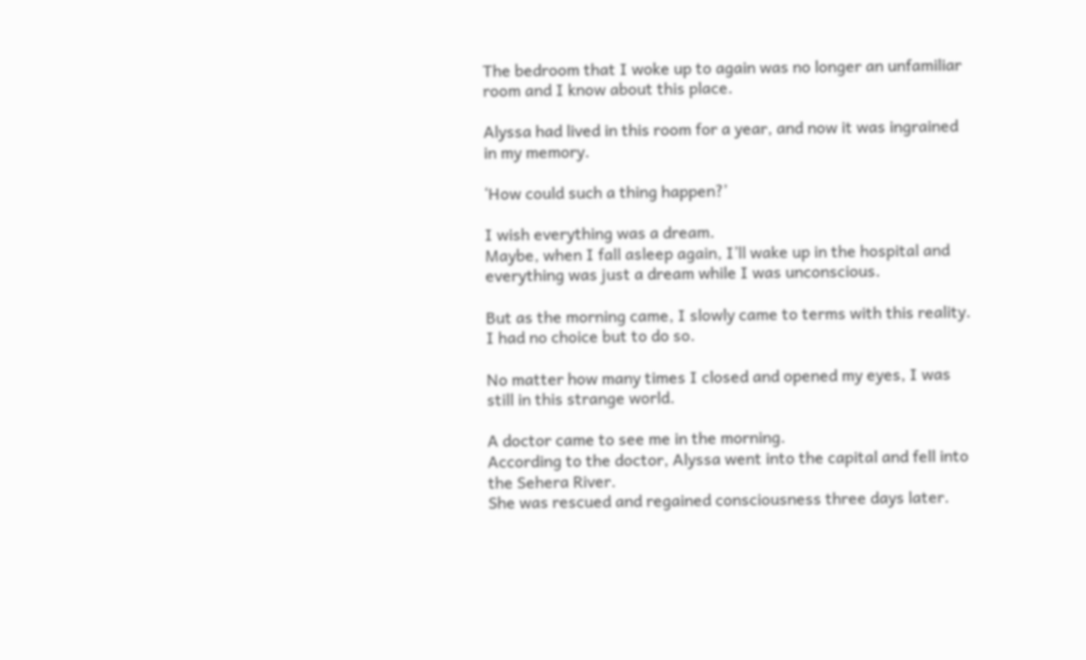The bedroom that I woke up to again was no longer an unfamiliar room and I know about this place.

Alyssa had lived in this room for a year, and now it was ingrained in my memory.

‘How could such a thing happen?’

I wish everything was a dream.
Maybe, when I fall asleep again, I’ll wake up in the hospital and everything was just a dream while I was unconscious.

But as the morning came, I slowly came to terms with this reality.
I had no choice but to do so.

No matter how many times I closed and opened my eyes, I was still in this strange world.

A doctor came to see me in the morning.
According to the doctor, Alyssa went into the capital and fell into the Sehera River.
She was rescued and regained consciousness three days later.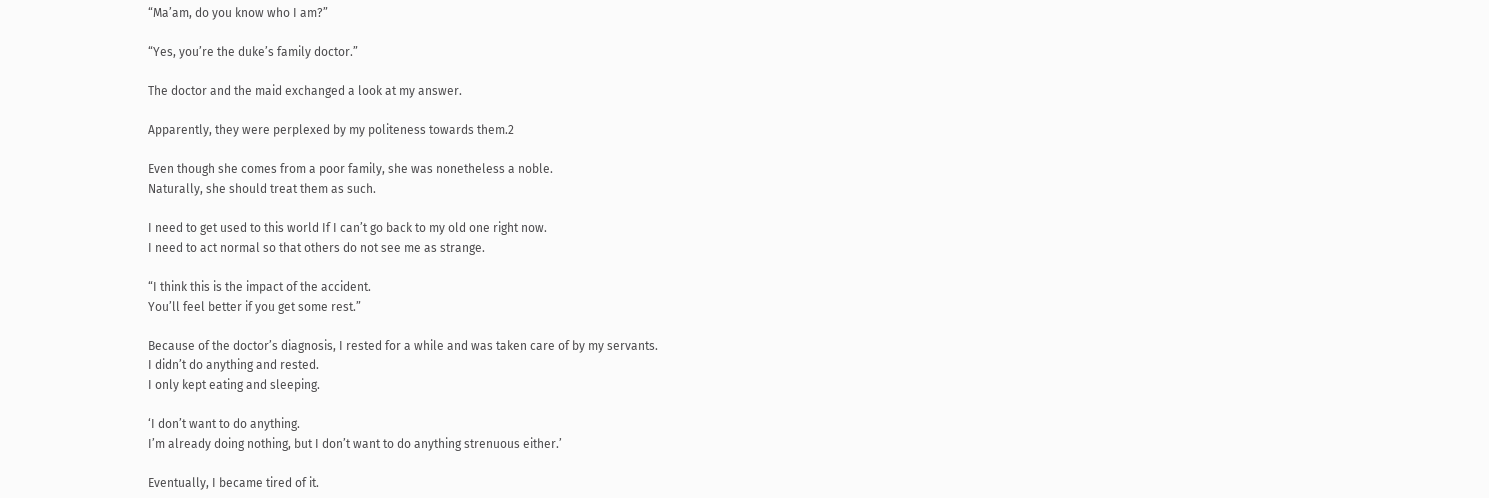“Ma’am, do you know who I am?”

“Yes, you’re the duke’s family doctor.”

The doctor and the maid exchanged a look at my answer.

Apparently, they were perplexed by my politeness towards them.2

Even though she comes from a poor family, she was nonetheless a noble.
Naturally, she should treat them as such.

I need to get used to this world If I can’t go back to my old one right now.
I need to act normal so that others do not see me as strange.

“I think this is the impact of the accident.
You’ll feel better if you get some rest.”

Because of the doctor’s diagnosis, I rested for a while and was taken care of by my servants.
I didn’t do anything and rested.
I only kept eating and sleeping.

‘I don’t want to do anything.
I’m already doing nothing, but I don’t want to do anything strenuous either.’

Eventually, I became tired of it.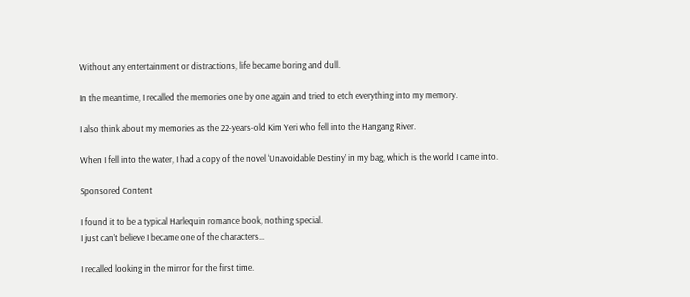Without any entertainment or distractions, life became boring and dull.

In the meantime, I recalled the memories one by one again and tried to etch everything into my memory.

I also think about my memories as the 22-years-old Kim Yeri who fell into the Hangang River.

When I fell into the water, I had a copy of the novel ‘Unavoidable Destiny’ in my bag, which is the world I came into.

Sponsored Content

I found it to be a typical Harlequin romance book, nothing special.
I just can’t believe I became one of the characters…

I recalled looking in the mirror for the first time.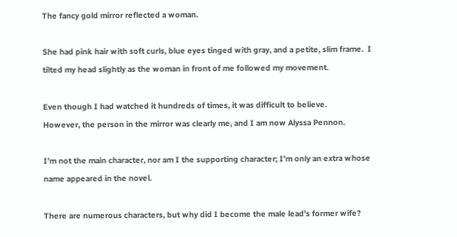The fancy gold mirror reflected a woman.

She had pink hair with soft curls, blue eyes tinged with gray, and a petite, slim frame.  I tilted my head slightly as the woman in front of me followed my movement.

Even though I had watched it hundreds of times, it was difficult to believe.
However, the person in the mirror was clearly me, and I am now Alyssa Pennon.

I’m not the main character, nor am I the supporting character; I’m only an extra whose name appeared in the novel.

There are numerous characters, but why did I become the male lead’s former wife?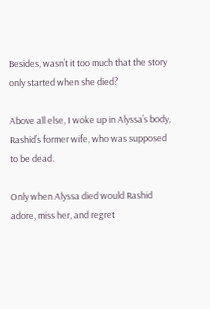Besides, wasn’t it too much that the story only started when she died?

Above all else, I woke up in Alyssa’s body, Rashid’s former wife, who was supposed to be dead.

Only when Alyssa died would Rashid adore, miss her, and regret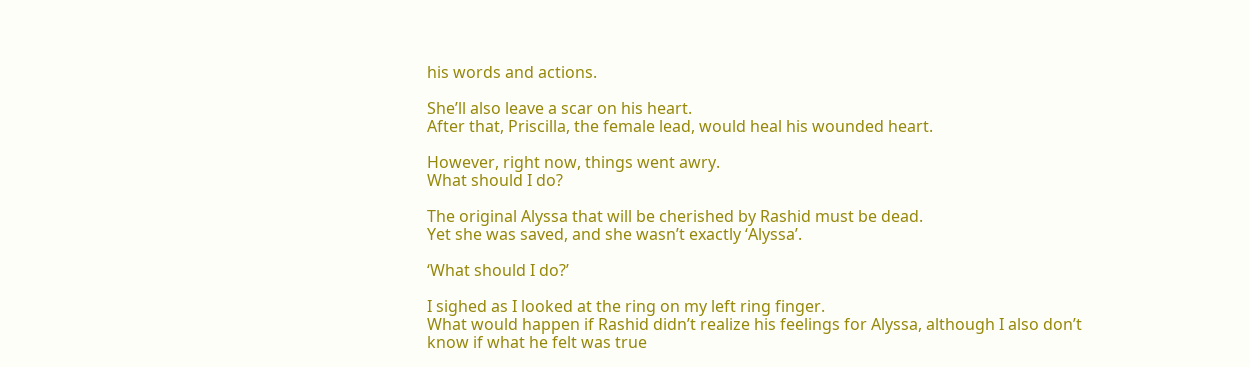his words and actions.

She’ll also leave a scar on his heart.
After that, Priscilla, the female lead, would heal his wounded heart.

However, right now, things went awry.
What should I do?

The original Alyssa that will be cherished by Rashid must be dead.
Yet she was saved, and she wasn’t exactly ‘Alyssa’.

‘What should I do?’

I sighed as I looked at the ring on my left ring finger.
What would happen if Rashid didn’t realize his feelings for Alyssa, although I also don’t know if what he felt was true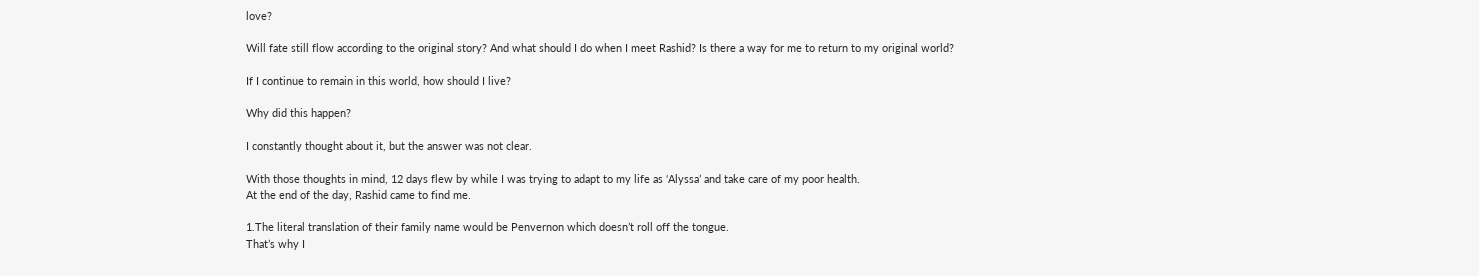love?

Will fate still flow according to the original story? And what should I do when I meet Rashid? Is there a way for me to return to my original world?

If I continue to remain in this world, how should I live?

Why did this happen?

I constantly thought about it, but the answer was not clear.

With those thoughts in mind, 12 days flew by while I was trying to adapt to my life as ‘Alyssa’ and take care of my poor health.
At the end of the day, Rashid came to find me.

1.The literal translation of their family name would be Penvernon which doesn’t roll off the tongue.
That’s why I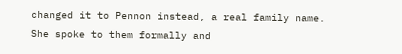changed it to Pennon instead, a real family name.
She spoke to them formally and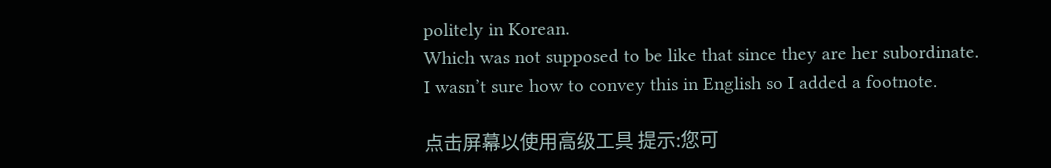politely in Korean.
Which was not supposed to be like that since they are her subordinate.
I wasn’t sure how to convey this in English so I added a footnote.

点击屏幕以使用高级工具 提示:您可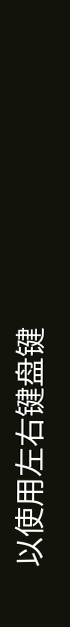以使用左右键盘键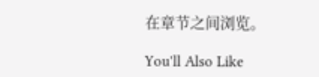在章节之间浏览。

You'll Also Like